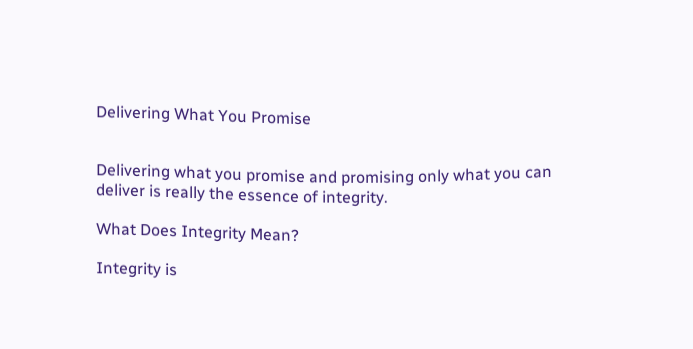Delivering What You Promise


Delivering what you promise and promising only what you can deliver is really the essence of integrity.

What Does Integrity Mean?

Integrity is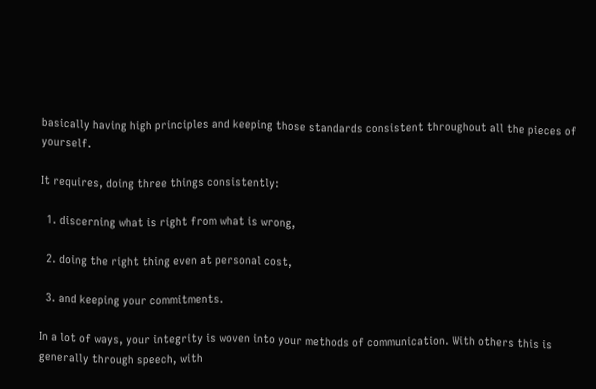basically having high principles and keeping those standards consistent throughout all the pieces of yourself.

It requires, doing three things consistently:

  1. discerning what is right from what is wrong,

  2. doing the right thing even at personal cost,

  3. and keeping your commitments.

In a lot of ways, your integrity is woven into your methods of communication. With others this is generally through speech, with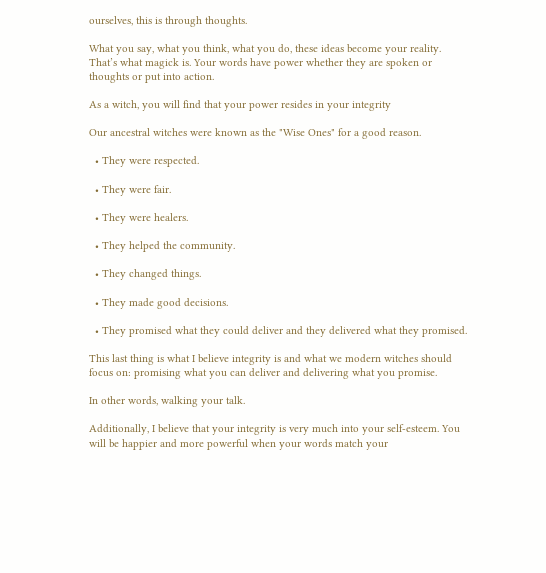ourselves, this is through thoughts.

What you say, what you think, what you do, these ideas become your reality. That’s what magick is. Your words have power whether they are spoken or thoughts or put into action.

As a witch, you will find that your power resides in your integrity

Our ancestral witches were known as the "Wise Ones" for a good reason.

  • They were respected.

  • They were fair.

  • They were healers.

  • They helped the community.

  • They changed things.

  • They made good decisions.

  • They promised what they could deliver and they delivered what they promised.

This last thing is what I believe integrity is and what we modern witches should focus on: promising what you can deliver and delivering what you promise.

In other words, walking your talk.

Additionally, I believe that your integrity is very much into your self-esteem. You will be happier and more powerful when your words match your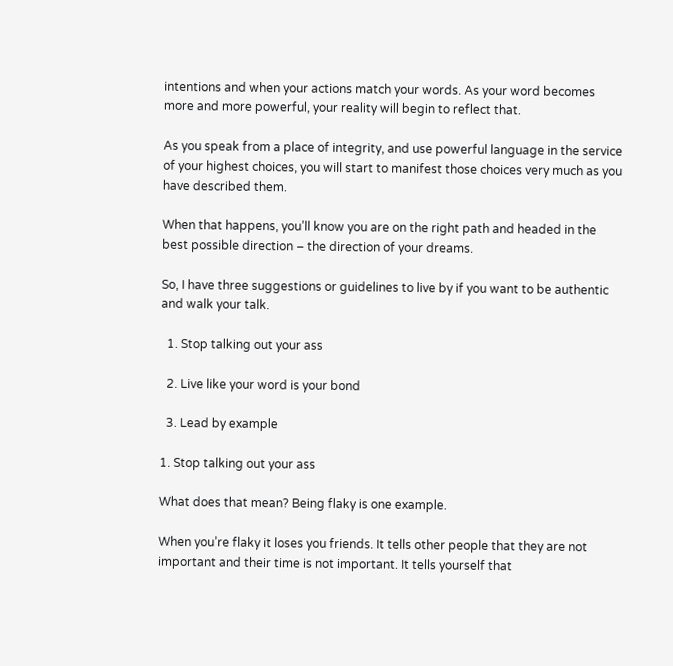intentions and when your actions match your words. As your word becomes more and more powerful, your reality will begin to reflect that.

As you speak from a place of integrity, and use powerful language in the service of your highest choices, you will start to manifest those choices very much as you have described them.

When that happens, you’ll know you are on the right path and headed in the best possible direction – the direction of your dreams.

So, I have three suggestions or guidelines to live by if you want to be authentic and walk your talk.

  1. Stop talking out your ass

  2. Live like your word is your bond

  3. Lead by example

1. Stop talking out your ass

What does that mean? Being flaky is one example.

When you’re flaky it loses you friends. It tells other people that they are not important and their time is not important. It tells yourself that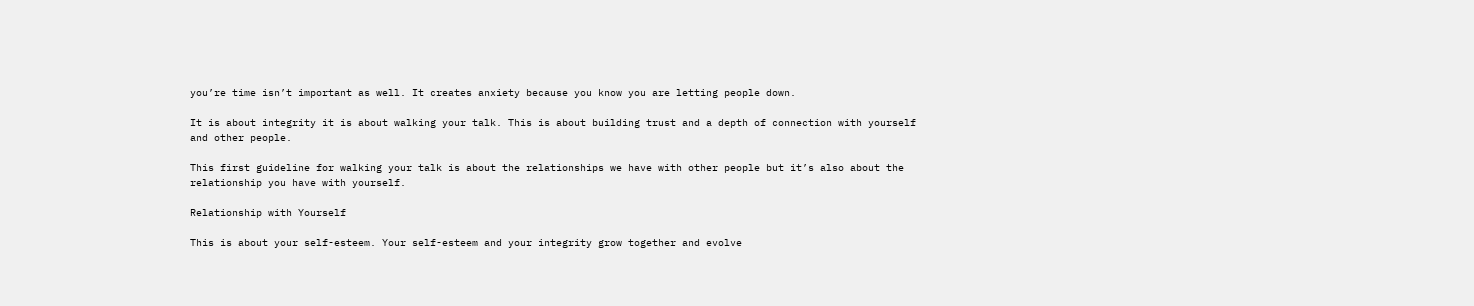you’re time isn’t important as well. It creates anxiety because you know you are letting people down.

It is about integrity it is about walking your talk. This is about building trust and a depth of connection with yourself and other people.

This first guideline for walking your talk is about the relationships we have with other people but it’s also about the relationship you have with yourself.

Relationship with Yourself

This is about your self-esteem. Your self-esteem and your integrity grow together and evolve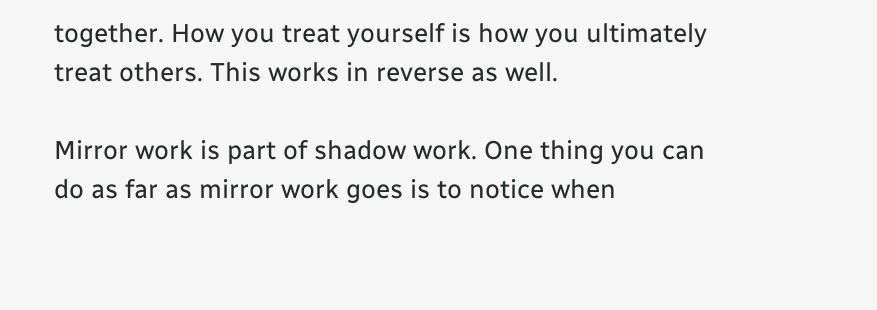together. How you treat yourself is how you ultimately treat others. This works in reverse as well.

Mirror work is part of shadow work. One thing you can do as far as mirror work goes is to notice when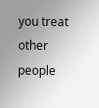you treat other people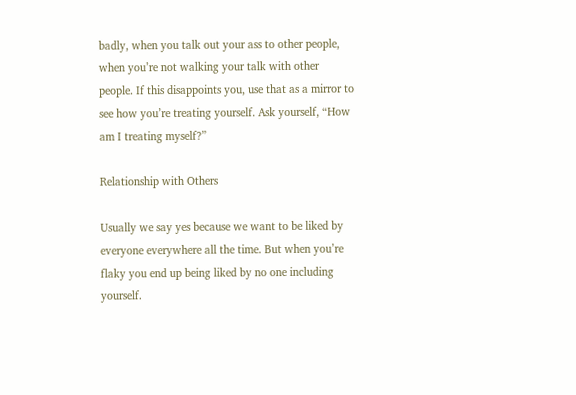badly, when you talk out your ass to other people, when you’re not walking your talk with other people. If this disappoints you, use that as a mirror to see how you’re treating yourself. Ask yourself, “How am I treating myself?”

Relationship with Others

Usually we say yes because we want to be liked by everyone everywhere all the time. But when you’re flaky you end up being liked by no one including yourself.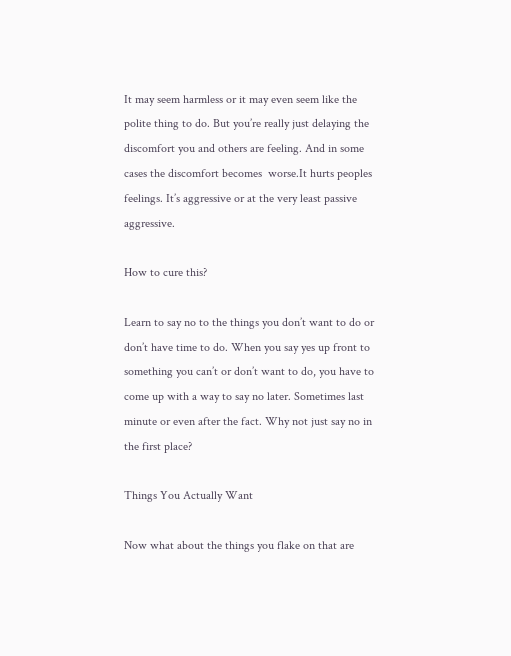It may seem harmless or it may even seem like the polite thing to do. But you’re really just delaying the discomfort you and others are feeling. And in some cases the discomfort becomes  worse.It hurts peoples feelings. It’s aggressive or at the very least passive aggressive.

How to cure this?

Learn to say no to the things you don’t want to do or don’t have time to do. When you say yes up front to something you can’t or don’t want to do, you have to come up with a way to say no later. Sometimes last minute or even after the fact. Why not just say no in the first place?

Things You Actually Want

Now what about the things you flake on that are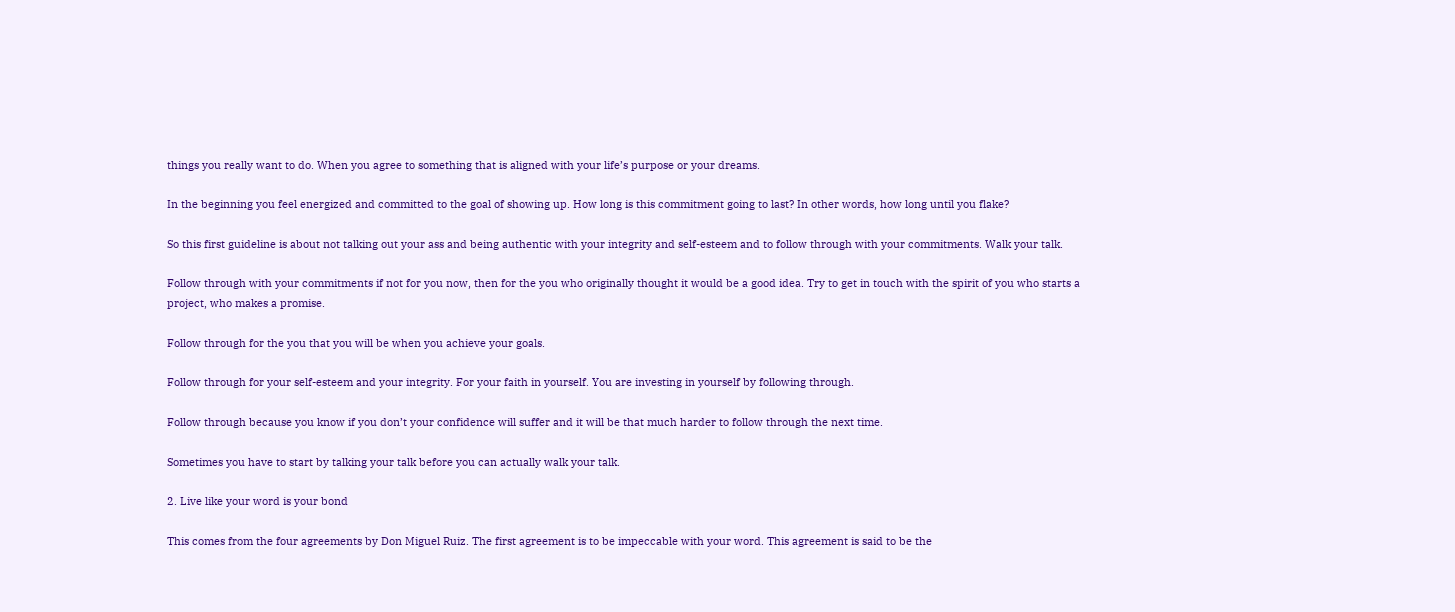things you really want to do. When you agree to something that is aligned with your life’s purpose or your dreams.

In the beginning you feel energized and committed to the goal of showing up. How long is this commitment going to last? In other words, how long until you flake?

So this first guideline is about not talking out your ass and being authentic with your integrity and self-esteem and to follow through with your commitments. Walk your talk.

Follow through with your commitments if not for you now, then for the you who originally thought it would be a good idea. Try to get in touch with the spirit of you who starts a project, who makes a promise.

Follow through for the you that you will be when you achieve your goals.

Follow through for your self-esteem and your integrity. For your faith in yourself. You are investing in yourself by following through.

Follow through because you know if you don’t your confidence will suffer and it will be that much harder to follow through the next time.

Sometimes you have to start by talking your talk before you can actually walk your talk.

2. Live like your word is your bond

This comes from the four agreements by Don Miguel Ruiz. The first agreement is to be impeccable with your word. This agreement is said to be the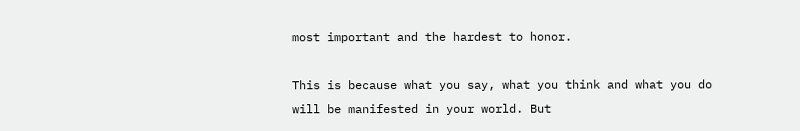most important and the hardest to honor.

This is because what you say, what you think and what you do will be manifested in your world. But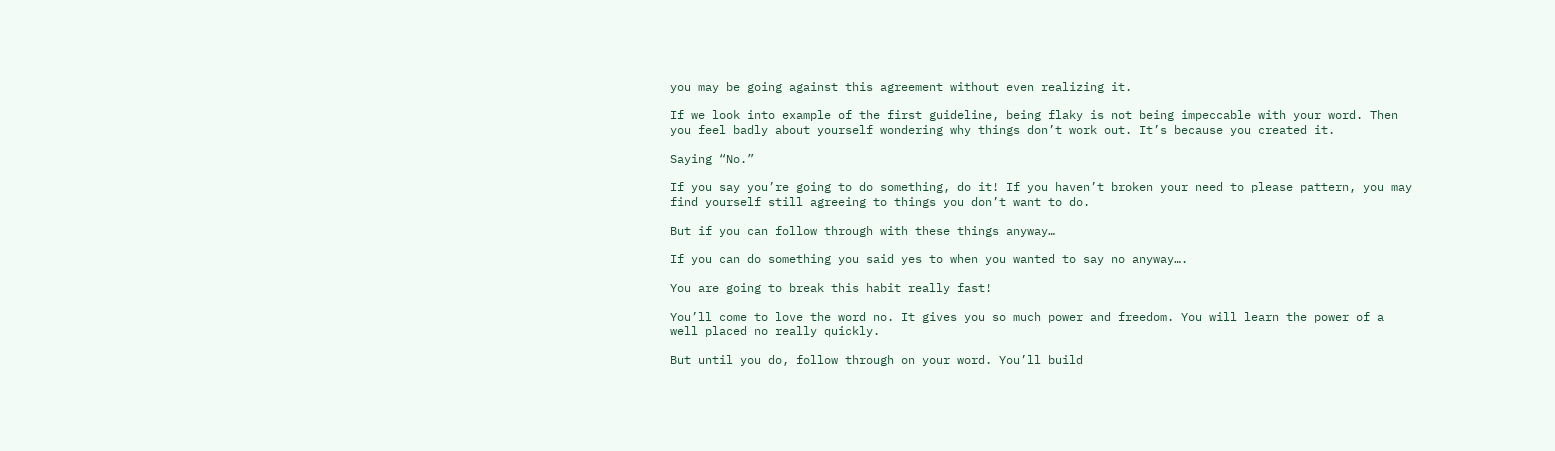you may be going against this agreement without even realizing it.

If we look into example of the first guideline, being flaky is not being impeccable with your word. Then you feel badly about yourself wondering why things don’t work out. It’s because you created it.

Saying “No.”

If you say you’re going to do something, do it! If you haven’t broken your need to please pattern, you may find yourself still agreeing to things you don’t want to do.

But if you can follow through with these things anyway…

If you can do something you said yes to when you wanted to say no anyway….

You are going to break this habit really fast!

You’ll come to love the word no. It gives you so much power and freedom. You will learn the power of a well placed no really quickly.

But until you do, follow through on your word. You’ll build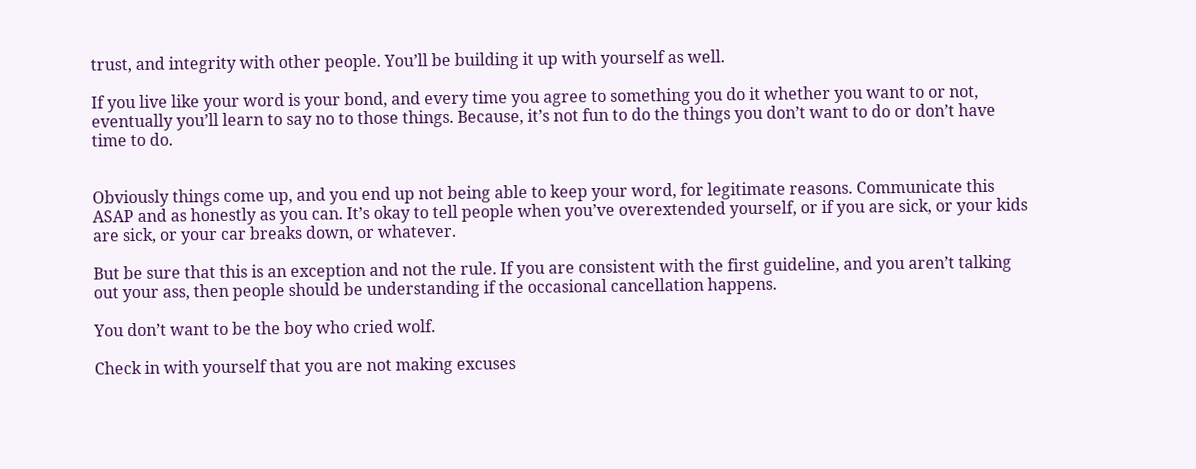trust, and integrity with other people. You’ll be building it up with yourself as well.

If you live like your word is your bond, and every time you agree to something you do it whether you want to or not, eventually you’ll learn to say no to those things. Because, it’s not fun to do the things you don’t want to do or don’t have time to do.


Obviously things come up, and you end up not being able to keep your word, for legitimate reasons. Communicate this ASAP and as honestly as you can. It’s okay to tell people when you’ve overextended yourself, or if you are sick, or your kids are sick, or your car breaks down, or whatever.

But be sure that this is an exception and not the rule. If you are consistent with the first guideline, and you aren’t talking out your ass, then people should be understanding if the occasional cancellation happens.

You don’t want to be the boy who cried wolf.

Check in with yourself that you are not making excuses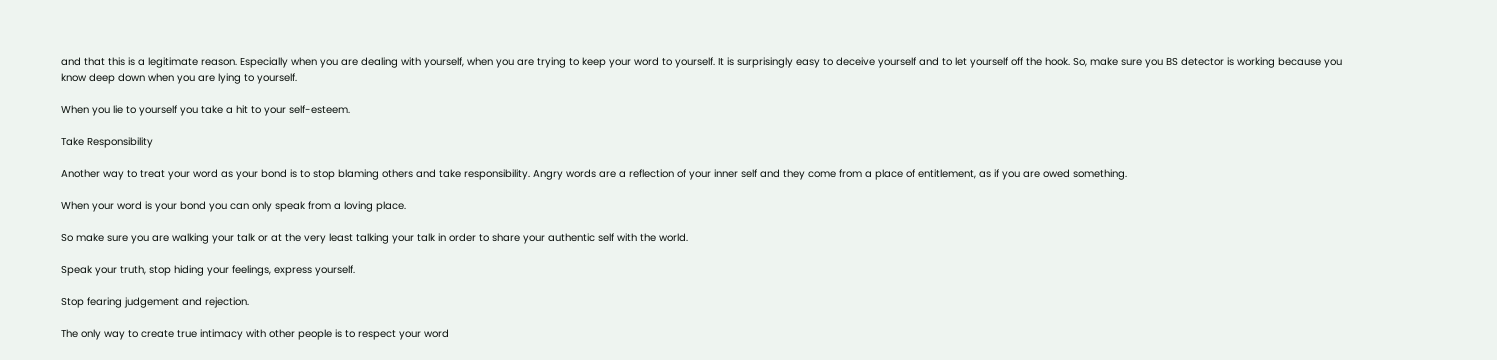and that this is a legitimate reason. Especially when you are dealing with yourself, when you are trying to keep your word to yourself. It is surprisingly easy to deceive yourself and to let yourself off the hook. So, make sure you BS detector is working because you know deep down when you are lying to yourself.

When you lie to yourself you take a hit to your self-esteem.

Take Responsibility

Another way to treat your word as your bond is to stop blaming others and take responsibility. Angry words are a reflection of your inner self and they come from a place of entitlement, as if you are owed something.

When your word is your bond you can only speak from a loving place.

So make sure you are walking your talk or at the very least talking your talk in order to share your authentic self with the world.

Speak your truth, stop hiding your feelings, express yourself.

Stop fearing judgement and rejection.

The only way to create true intimacy with other people is to respect your word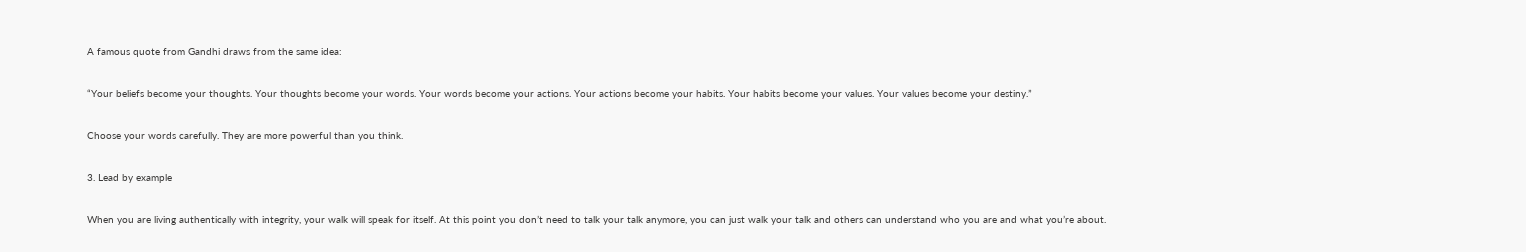A famous quote from Gandhi draws from the same idea:

“Your beliefs become your thoughts. Your thoughts become your words. Your words become your actions. Your actions become your habits. Your habits become your values. Your values become your destiny.”

Choose your words carefully. They are more powerful than you think.

3. Lead by example

When you are living authentically with integrity, your walk will speak for itself. At this point you don’t need to talk your talk anymore, you can just walk your talk and others can understand who you are and what you’re about.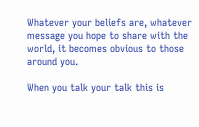Whatever your beliefs are, whatever message you hope to share with the world, it becomes obvious to those around you.

When you talk your talk this is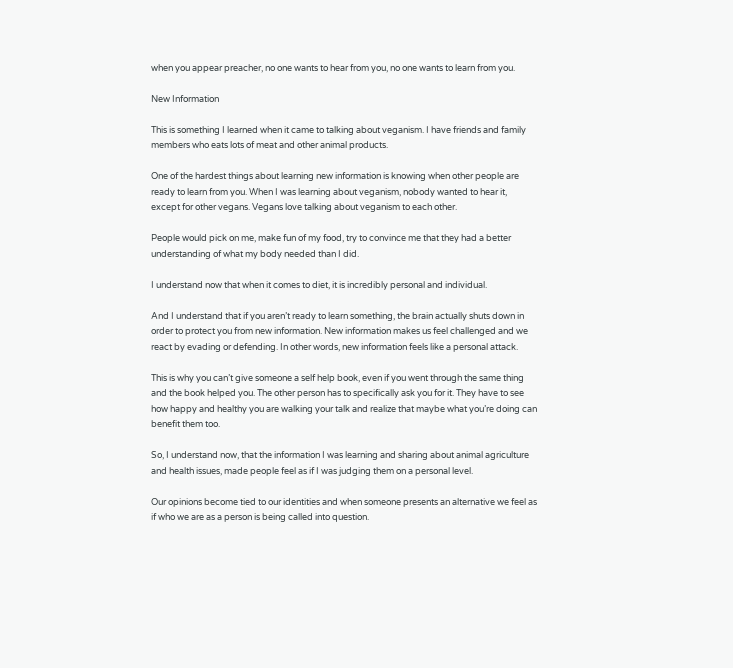when you appear preacher, no one wants to hear from you, no one wants to learn from you.

New Information

This is something I learned when it came to talking about veganism. I have friends and family members who eats lots of meat and other animal products.

One of the hardest things about learning new information is knowing when other people are ready to learn from you. When I was learning about veganism, nobody wanted to hear it, except for other vegans. Vegans love talking about veganism to each other.

People would pick on me, make fun of my food, try to convince me that they had a better understanding of what my body needed than I did.

I understand now that when it comes to diet, it is incredibly personal and individual.

And I understand that if you aren’t ready to learn something, the brain actually shuts down in order to protect you from new information. New information makes us feel challenged and we react by evading or defending. In other words, new information feels like a personal attack.

This is why you can’t give someone a self help book, even if you went through the same thing and the book helped you. The other person has to specifically ask you for it. They have to see how happy and healthy you are walking your talk and realize that maybe what you’re doing can benefit them too.

So, I understand now, that the information I was learning and sharing about animal agriculture and health issues, made people feel as if I was judging them on a personal level.

Our opinions become tied to our identities and when someone presents an alternative we feel as if who we are as a person is being called into question.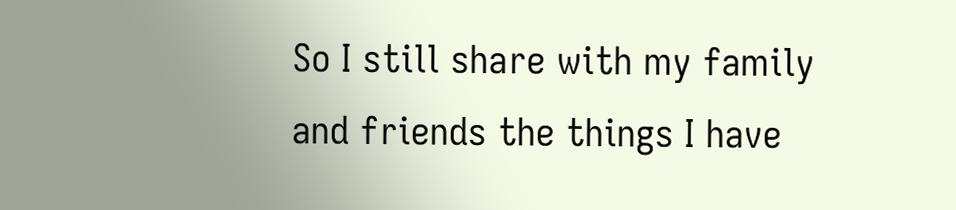So I still share with my family and friends the things I have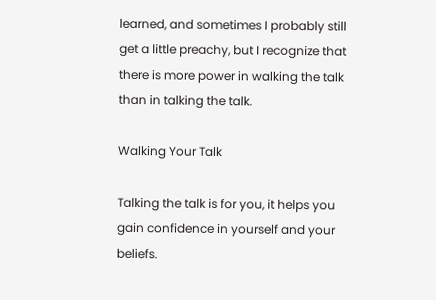learned, and sometimes I probably still get a little preachy, but I recognize that there is more power in walking the talk than in talking the talk.

Walking Your Talk

Talking the talk is for you, it helps you gain confidence in yourself and your beliefs.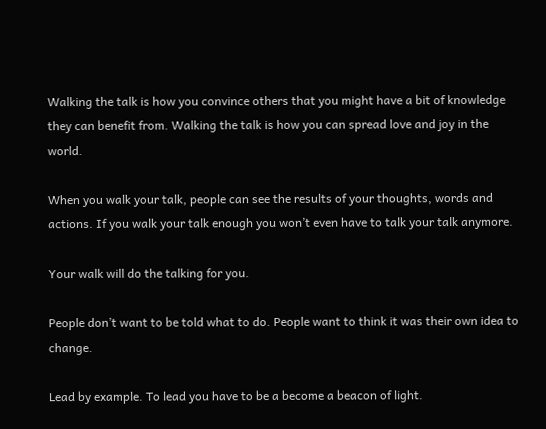Walking the talk is how you convince others that you might have a bit of knowledge they can benefit from. Walking the talk is how you can spread love and joy in the world.

When you walk your talk, people can see the results of your thoughts, words and actions. If you walk your talk enough you won’t even have to talk your talk anymore.

Your walk will do the talking for you.

People don’t want to be told what to do. People want to think it was their own idea to change.

Lead by example. To lead you have to be a become a beacon of light.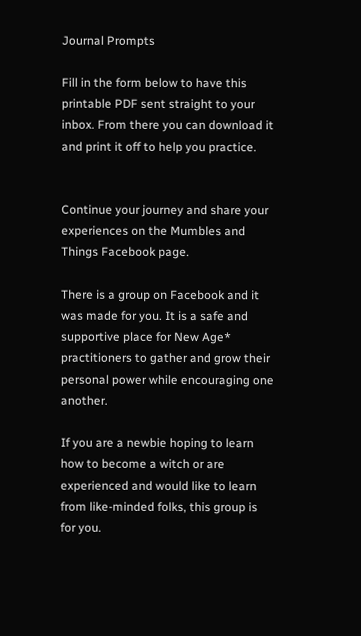Journal Prompts

Fill in the form below to have this printable PDF sent straight to your inbox. From there you can download it and print it off to help you practice.


Continue your journey and share your experiences on the Mumbles and Things Facebook page.

There is a group on Facebook and it was made for you. It is a safe and supportive place for New Age* practitioners to gather and grow their personal power while encouraging one another.

If you are a newbie hoping to learn how to become a witch or are experienced and would like to learn from like-minded folks, this group is for you.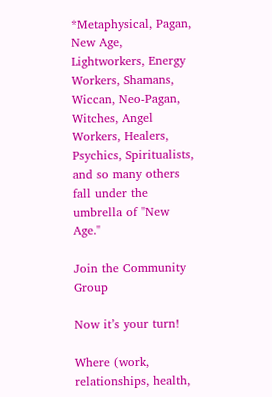*Metaphysical, Pagan, New Age, Lightworkers, Energy Workers, Shamans, Wiccan, Neo-Pagan, Witches, Angel Workers, Healers, Psychics, Spiritualists, and so many others fall under the umbrella of "New Age."

Join the Community Group

Now it’s your turn!

Where (work, relationships, health,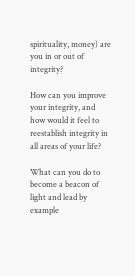spirituality, money) are you in or out of integrity?

How can you improve your integrity, and how would it feel to reestablish integrity in all areas of your life?

What can you do to become a beacon of light and lead by example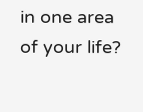in one area of your life?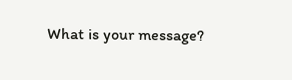What is your message?